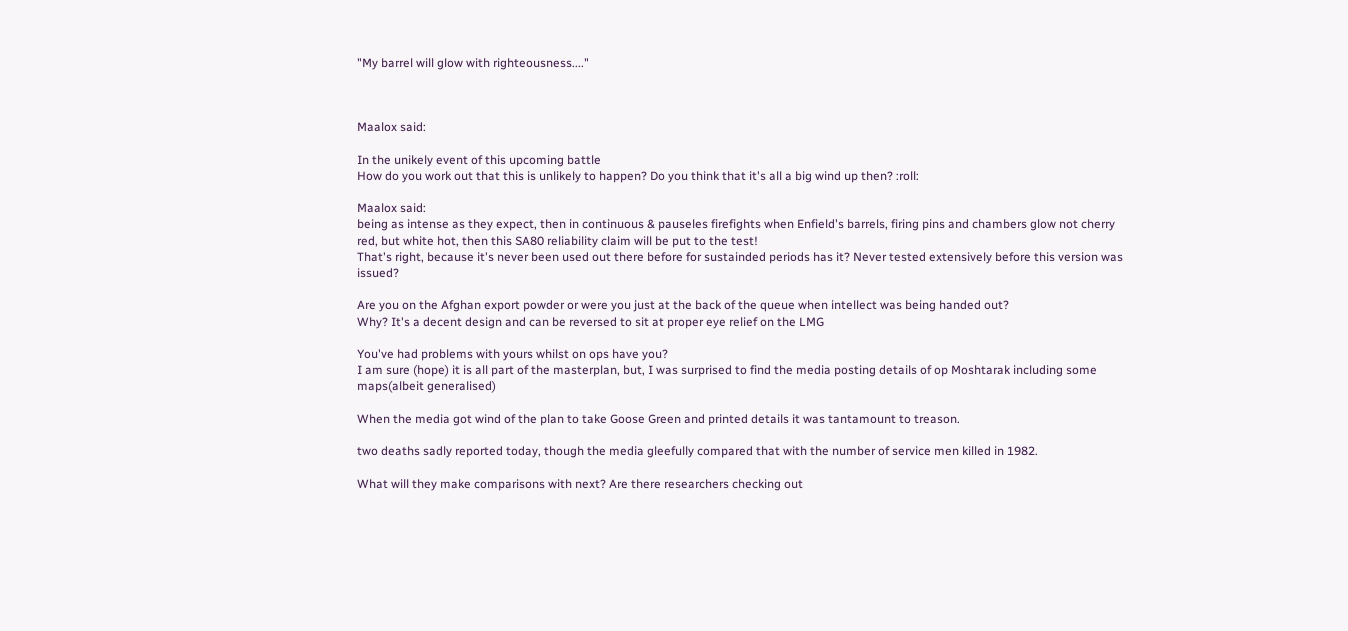"My barrel will glow with righteousness...."



Maalox said:

In the unikely event of this upcoming battle
How do you work out that this is unlikely to happen? Do you think that it's all a big wind up then? :roll:

Maalox said:
being as intense as they expect, then in continuous & pauseles firefights when Enfield's barrels, firing pins and chambers glow not cherry red, but white hot, then this SA80 reliability claim will be put to the test!
That's right, because it's never been used out there before for sustainded periods has it? Never tested extensively before this version was issued?

Are you on the Afghan export powder or were you just at the back of the queue when intellect was being handed out?
Why? It's a decent design and can be reversed to sit at proper eye relief on the LMG

You've had problems with yours whilst on ops have you?
I am sure (hope) it is all part of the masterplan, but, I was surprised to find the media posting details of op Moshtarak including some maps(albeit generalised)

When the media got wind of the plan to take Goose Green and printed details it was tantamount to treason.

two deaths sadly reported today, though the media gleefully compared that with the number of service men killed in 1982.

What will they make comparisons with next? Are there researchers checking out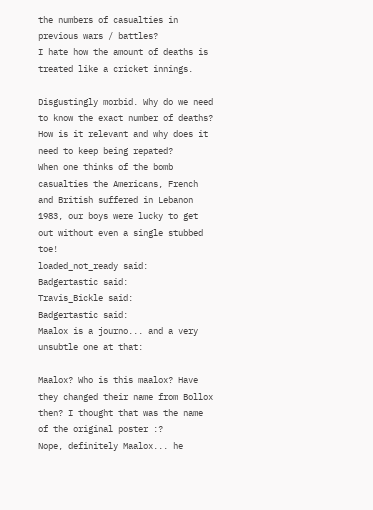the numbers of casualties in previous wars / battles?
I hate how the amount of deaths is treated like a cricket innings.

Disgustingly morbid. Why do we need to know the exact number of deaths? How is it relevant and why does it need to keep being repated?
When one thinks of the bomb casualties the Americans, French and British suffered in Lebanon 1983, our boys were lucky to get out without even a single stubbed toe!
loaded_not_ready said:
Badgertastic said:
Travis_Bickle said:
Badgertastic said:
Maalox is a journo... and a very unsubtle one at that:

Maalox? Who is this maalox? Have they changed their name from Bollox then? I thought that was the name of the original poster :?
Nope, definitely Maalox... he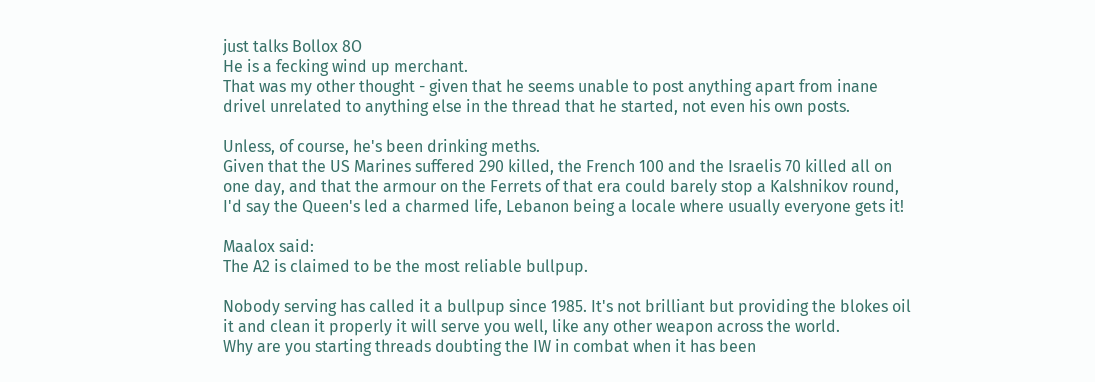just talks Bollox 8O
He is a fecking wind up merchant.
That was my other thought - given that he seems unable to post anything apart from inane drivel unrelated to anything else in the thread that he started, not even his own posts.

Unless, of course, he's been drinking meths.
Given that the US Marines suffered 290 killed, the French 100 and the Israelis 70 killed all on one day, and that the armour on the Ferrets of that era could barely stop a Kalshnikov round, I'd say the Queen's led a charmed life, Lebanon being a locale where usually everyone gets it!

Maalox said:
The A2 is claimed to be the most reliable bullpup.

Nobody serving has called it a bullpup since 1985. It's not brilliant but providing the blokes oil it and clean it properly it will serve you well, like any other weapon across the world.
Why are you starting threads doubting the IW in combat when it has been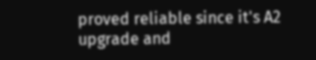proved reliable since it's A2 upgrade and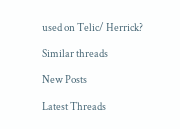used on Telic/ Herrick?

Similar threads

New Posts

Latest Threads